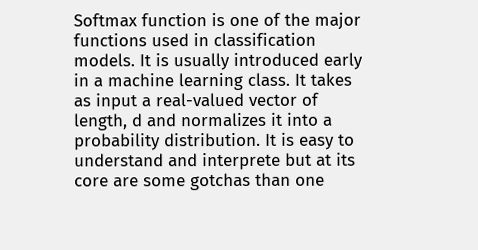Softmax function is one of the major functions used in classification models. It is usually introduced early in a machine learning class. It takes as input a real-valued vector of length, d and normalizes it into a probability distribution. It is easy to understand and interprete but at its core are some gotchas than one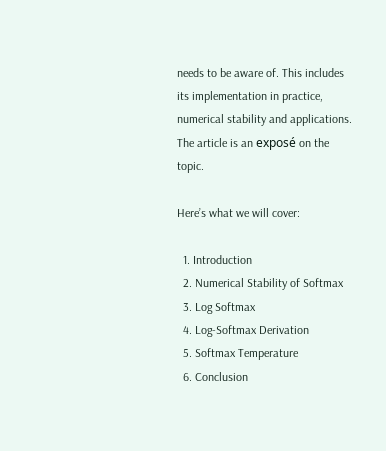needs to be aware of. This includes its implementation in practice, numerical stability and applications. The article is an exposé on the topic.

Here’s what we will cover:

  1. Introduction
  2. Numerical Stability of Softmax
  3. Log Softmax
  4. Log-Softmax Derivation
  5. Softmax Temperature
  6. Conclusion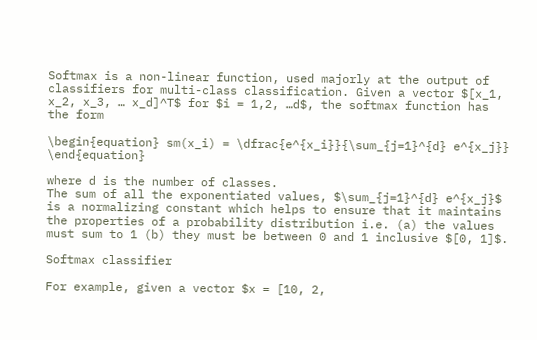Softmax is a non-linear function, used majorly at the output of classifiers for multi-class classification. Given a vector $[x_1, x_2, x_3, … x_d]^T$ for $i = 1,2, …d$, the softmax function has the form

\begin{equation} sm(x_i) = \dfrac{e^{x_i}}{\sum_{j=1}^{d} e^{x_j}} \end{equation}

where d is the number of classes.
The sum of all the exponentiated values, $\sum_{j=1}^{d} e^{x_j}$ is a normalizing constant which helps to ensure that it maintains the properties of a probability distribution i.e. (a) the values must sum to 1 (b) they must be between 0 and 1 inclusive $[0, 1]$.

Softmax classifier

For example, given a vector $x = [10, 2,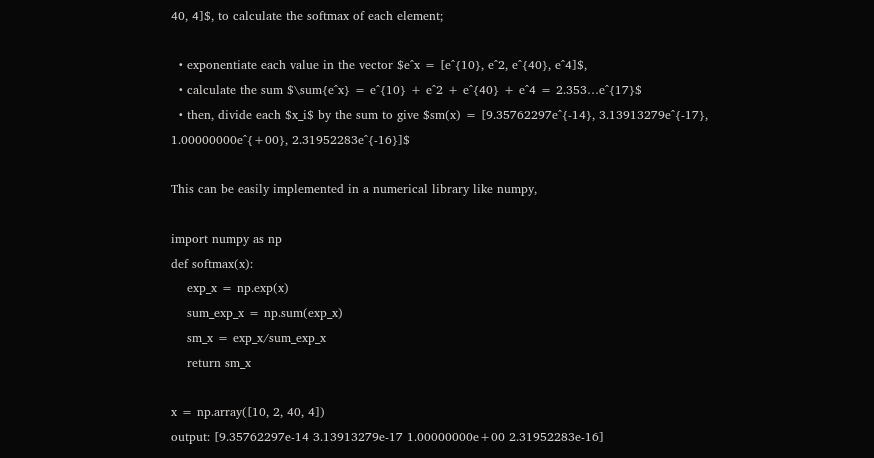40, 4]$, to calculate the softmax of each element;

  • exponentiate each value in the vector $e^x = [e^{10}, e^2, e^{40}, e^4]$,
  • calculate the sum $\sum{e^x} = e^{10} + e^2 + e^{40} + e^4 = 2.353…e^{17}$
  • then, divide each $x_i$ by the sum to give $sm(x) = [9.35762297e^{-14}, 3.13913279e^{-17}, 1.00000000e^{+00}, 2.31952283e^{-16}]$

This can be easily implemented in a numerical library like numpy,

import numpy as np
def softmax(x):
    exp_x = np.exp(x)
    sum_exp_x = np.sum(exp_x)
    sm_x = exp_x/sum_exp_x
    return sm_x

x = np.array([10, 2, 40, 4])
output: [9.35762297e-14 3.13913279e-17 1.00000000e+00 2.31952283e-16]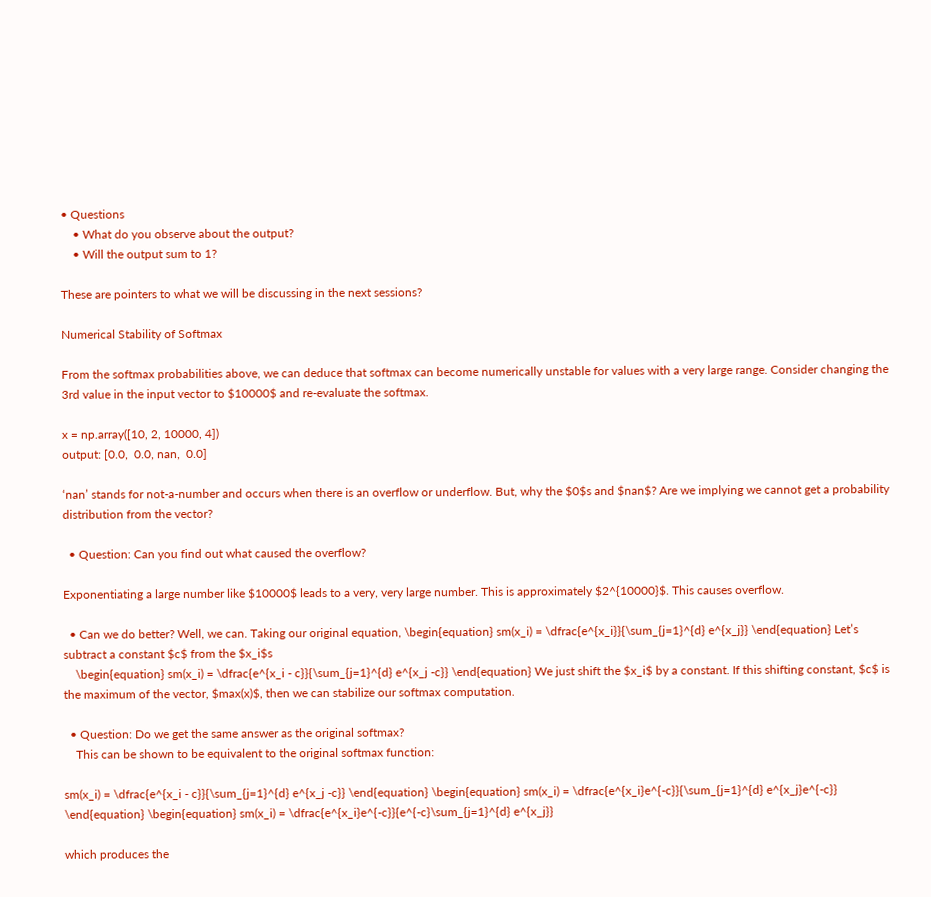• Questions
    • What do you observe about the output?
    • Will the output sum to 1?

These are pointers to what we will be discussing in the next sessions?

Numerical Stability of Softmax

From the softmax probabilities above, we can deduce that softmax can become numerically unstable for values with a very large range. Consider changing the 3rd value in the input vector to $10000$ and re-evaluate the softmax.

x = np.array([10, 2, 10000, 4])
output: [0.0,  0.0, nan,  0.0]

‘nan’ stands for not-a-number and occurs when there is an overflow or underflow. But, why the $0$s and $nan$? Are we implying we cannot get a probability distribution from the vector?

  • Question: Can you find out what caused the overflow?

Exponentiating a large number like $10000$ leads to a very, very large number. This is approximately $2^{10000}$. This causes overflow.

  • Can we do better? Well, we can. Taking our original equation, \begin{equation} sm(x_i) = \dfrac{e^{x_i}}{\sum_{j=1}^{d} e^{x_j}} \end{equation} Let’s subtract a constant $c$ from the $x_i$s
    \begin{equation} sm(x_i) = \dfrac{e^{x_i - c}}{\sum_{j=1}^{d} e^{x_j -c}} \end{equation} We just shift the $x_i$ by a constant. If this shifting constant, $c$ is the maximum of the vector, $max(x)$, then we can stabilize our softmax computation.

  • Question: Do we get the same answer as the original softmax?
    This can be shown to be equivalent to the original softmax function:

sm(x_i) = \dfrac{e^{x_i - c}}{\sum_{j=1}^{d} e^{x_j -c}} \end{equation} \begin{equation} sm(x_i) = \dfrac{e^{x_i}e^{-c}}{\sum_{j=1}^{d} e^{x_j}e^{-c}} \end{equation} \begin{equation} sm(x_i) = \dfrac{e^{x_i}e^{-c}}{e^{-c}\sum_{j=1}^{d} e^{x_j}}

which produces the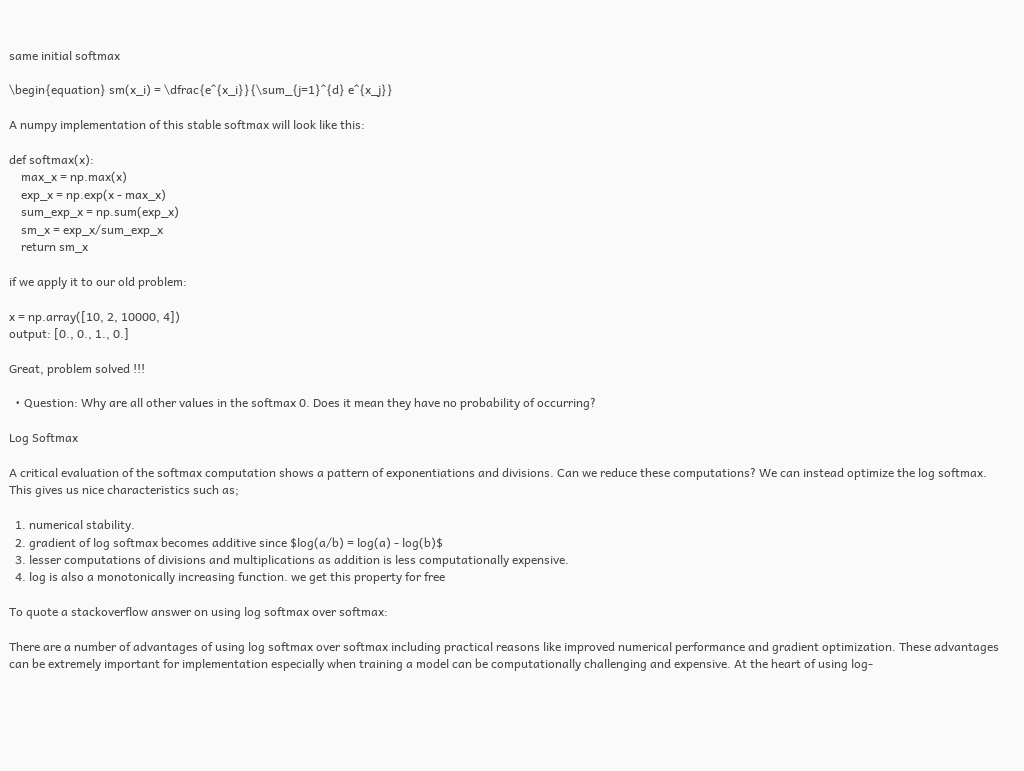same initial softmax

\begin{equation} sm(x_i) = \dfrac{e^{x_i}}{\sum_{j=1}^{d} e^{x_j}}

A numpy implementation of this stable softmax will look like this:

def softmax(x):
    max_x = np.max(x)
    exp_x = np.exp(x - max_x)
    sum_exp_x = np.sum(exp_x)
    sm_x = exp_x/sum_exp_x
    return sm_x

if we apply it to our old problem:

x = np.array([10, 2, 10000, 4])
output: [0., 0., 1., 0.]

Great, problem solved !!!

  • Question: Why are all other values in the softmax 0. Does it mean they have no probability of occurring?

Log Softmax

A critical evaluation of the softmax computation shows a pattern of exponentiations and divisions. Can we reduce these computations? We can instead optimize the log softmax. This gives us nice characteristics such as;

  1. numerical stability.
  2. gradient of log softmax becomes additive since $log(a/b) = log(a) - log(b)$
  3. lesser computations of divisions and multiplications as addition is less computationally expensive.
  4. log is also a monotonically increasing function. we get this property for free

To quote a stackoverflow answer on using log softmax over softmax:

There are a number of advantages of using log softmax over softmax including practical reasons like improved numerical performance and gradient optimization. These advantages can be extremely important for implementation especially when training a model can be computationally challenging and expensive. At the heart of using log-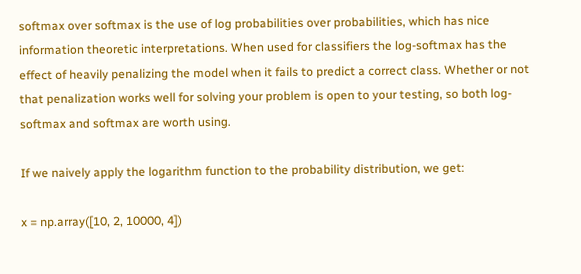softmax over softmax is the use of log probabilities over probabilities, which has nice information theoretic interpretations. When used for classifiers the log-softmax has the effect of heavily penalizing the model when it fails to predict a correct class. Whether or not that penalization works well for solving your problem is open to your testing, so both log-softmax and softmax are worth using.

If we naively apply the logarithm function to the probability distribution, we get:

x = np.array([10, 2, 10000, 4])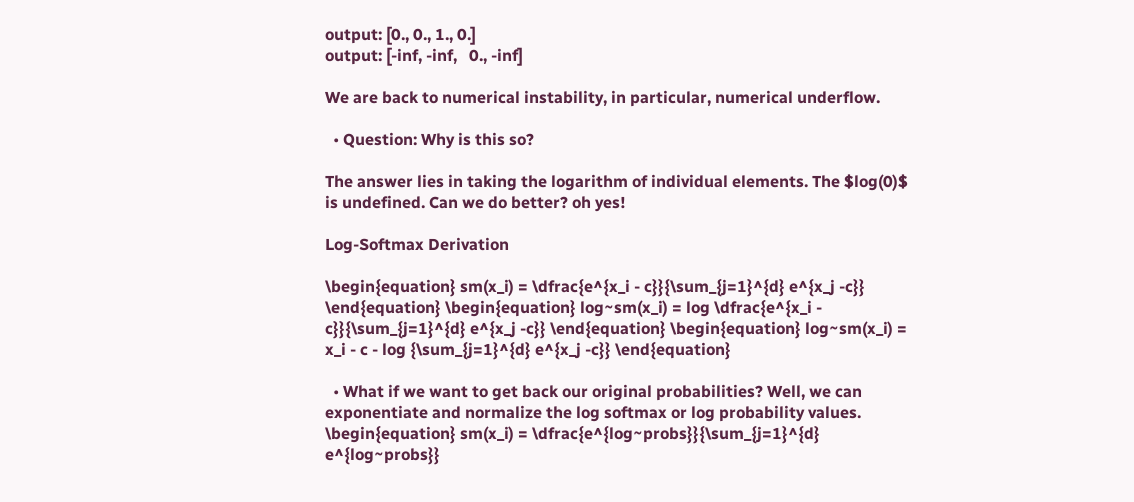output: [0., 0., 1., 0.]
output: [-inf, -inf,   0., -inf]

We are back to numerical instability, in particular, numerical underflow.

  • Question: Why is this so?

The answer lies in taking the logarithm of individual elements. The $log(0)$ is undefined. Can we do better? oh yes!

Log-Softmax Derivation

\begin{equation} sm(x_i) = \dfrac{e^{x_i - c}}{\sum_{j=1}^{d} e^{x_j -c}} \end{equation} \begin{equation} log~sm(x_i) = log \dfrac{e^{x_i - c}}{\sum_{j=1}^{d} e^{x_j -c}} \end{equation} \begin{equation} log~sm(x_i) = x_i - c - log {\sum_{j=1}^{d} e^{x_j -c}} \end{equation}

  • What if we want to get back our original probabilities? Well, we can exponentiate and normalize the log softmax or log probability values. \begin{equation} sm(x_i) = \dfrac{e^{log~probs}}{\sum_{j=1}^{d} e^{log~probs}}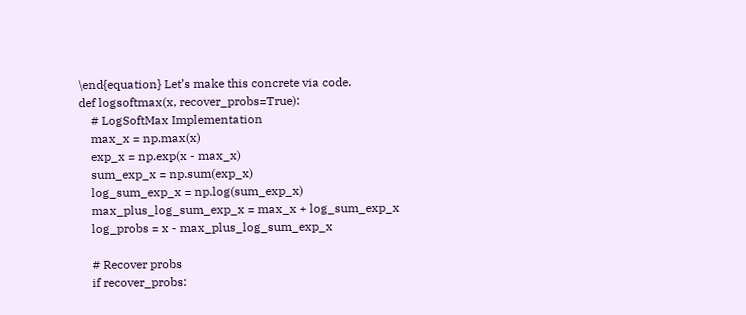\end{equation} Let’s make this concrete via code.
def logsoftmax(x, recover_probs=True):
    # LogSoftMax Implementation
    max_x = np.max(x)
    exp_x = np.exp(x - max_x)
    sum_exp_x = np.sum(exp_x)
    log_sum_exp_x = np.log(sum_exp_x)
    max_plus_log_sum_exp_x = max_x + log_sum_exp_x
    log_probs = x - max_plus_log_sum_exp_x

    # Recover probs
    if recover_probs: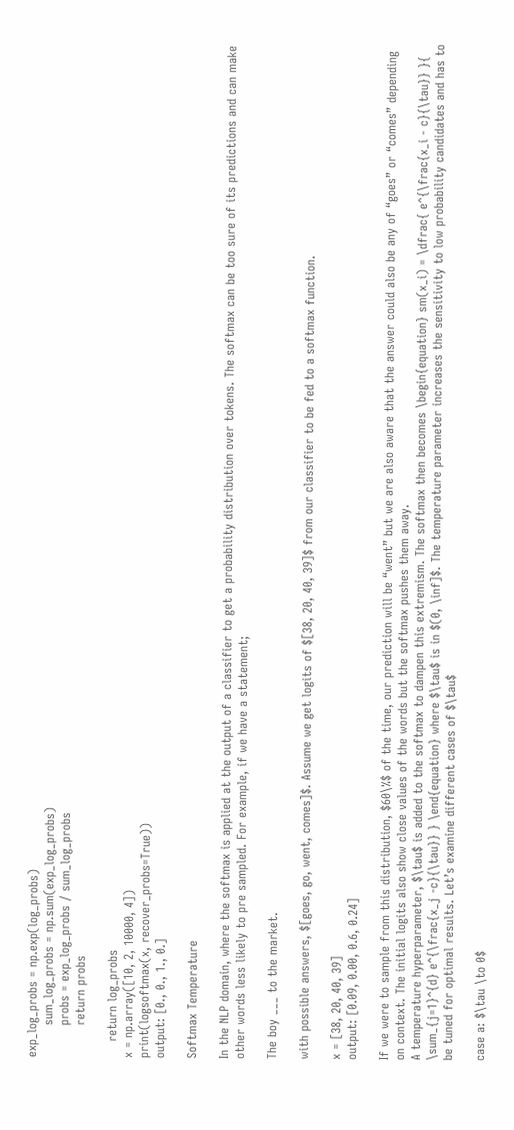exp_log_probs = np.exp(log_probs)
        sum_log_probs = np.sum(exp_log_probs)
        probs = exp_log_probs / sum_log_probs
        return probs

    return log_probs
x = np.array([10, 2, 10000, 4])
print(logsoftmax(x, recover_probs=True))
output: [0., 0., 1., 0.]

Softmax Temperature

In the NLP domain, where the softmax is applied at the output of a classifier to get a probability distribution over tokens. The softmax can be too sure of its predictions and can make other words less likely to pre sampled. For example, if we have a statement;

The boy ___ to the market.

with possible answers, $[goes, go, went, comes]$. Assume we get logits of $[38, 20, 40, 39]$ from our classifier to be fed to a softmax function.

x = [38, 20, 40, 39]
output: [0.09, 0.00, 0.6, 0.24]

If we were to sample from this distribution, $60\%$ of the time, our prediction will be “went” but we are also aware that the answer could also be any of “goes” or “comes” depending on context. The initial logits also show close values of the words but the softmax pushes them away.
A temperature hyperparameter, $\tau$ is added to the softmax to dampen this extremism. The softmax then becomes \begin{equation} sm(x_i) = \dfrac{ e^{\frac{x_i - c}{\tau}} }{ \sum_{j=1}^{d} e^{\frac{x_j -c}{\tau}} } \end{equation} where $\tau$ is in $(0, \inf]$. The temperature parameter increases the sensitivity to low probability candidates and has to be tuned for optimal results. Let’s examine different cases of $\tau$

case a: $\tau \to 0$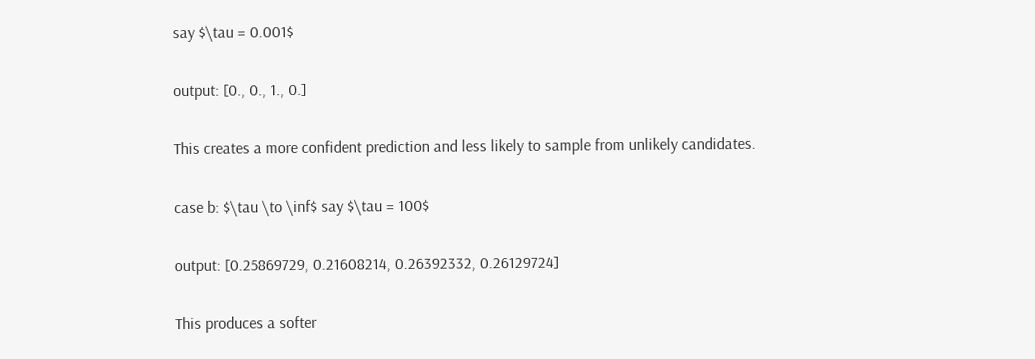say $\tau = 0.001$

output: [0., 0., 1., 0.]

This creates a more confident prediction and less likely to sample from unlikely candidates.

case b: $\tau \to \inf$ say $\tau = 100$

output: [0.25869729, 0.21608214, 0.26392332, 0.26129724]

This produces a softer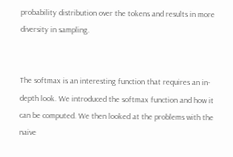probability distribution over the tokens and results in more diversity in sampling.


The softmax is an interesting function that requires an in-depth look. We introduced the softmax function and how it can be computed. We then looked at the problems with the naive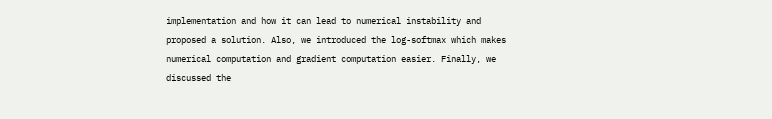implementation and how it can lead to numerical instability and proposed a solution. Also, we introduced the log-softmax which makes numerical computation and gradient computation easier. Finally, we discussed the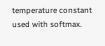temperature constant used with softmax.